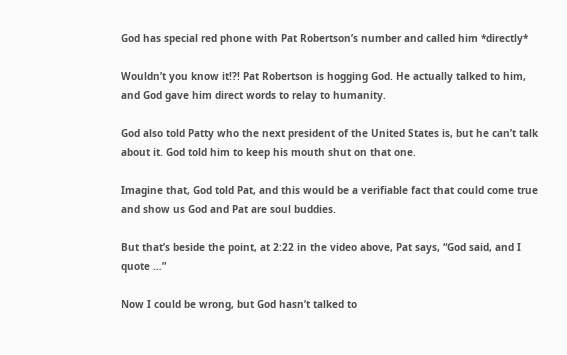God has special red phone with Pat Robertson’s number and called him *directly*

Wouldn’t you know it!?! Pat Robertson is hogging God. He actually talked to him, and God gave him direct words to relay to humanity.

God also told Patty who the next president of the United States is, but he can’t talk about it. God told him to keep his mouth shut on that one.

Imagine that, God told Pat, and this would be a verifiable fact that could come true and show us God and Pat are soul buddies.

But that’s beside the point, at 2:22 in the video above, Pat says, “God said, and I quote …”

Now I could be wrong, but God hasn’t talked to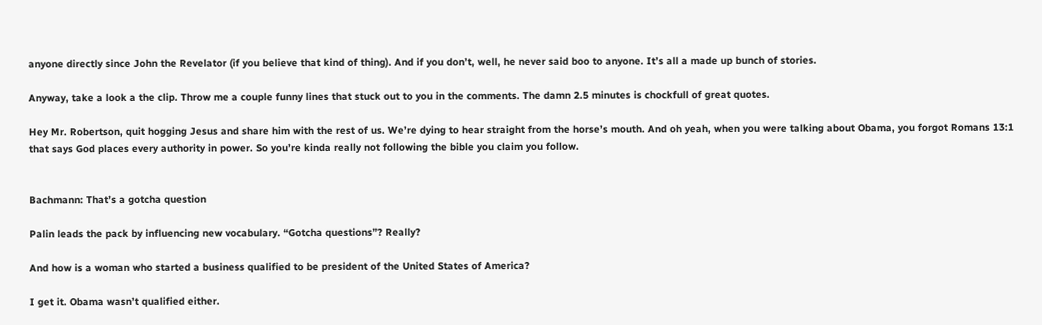anyone directly since John the Revelator (if you believe that kind of thing). And if you don’t, well, he never said boo to anyone. It’s all a made up bunch of stories.

Anyway, take a look a the clip. Throw me a couple funny lines that stuck out to you in the comments. The damn 2.5 minutes is chockfull of great quotes.

Hey Mr. Robertson, quit hogging Jesus and share him with the rest of us. We’re dying to hear straight from the horse’s mouth. And oh yeah, when you were talking about Obama, you forgot Romans 13:1 that says God places every authority in power. So you’re kinda really not following the bible you claim you follow.


Bachmann: That’s a gotcha question

Palin leads the pack by influencing new vocabulary. “Gotcha questions”? Really?

And how is a woman who started a business qualified to be president of the United States of America?

I get it. Obama wasn’t qualified either.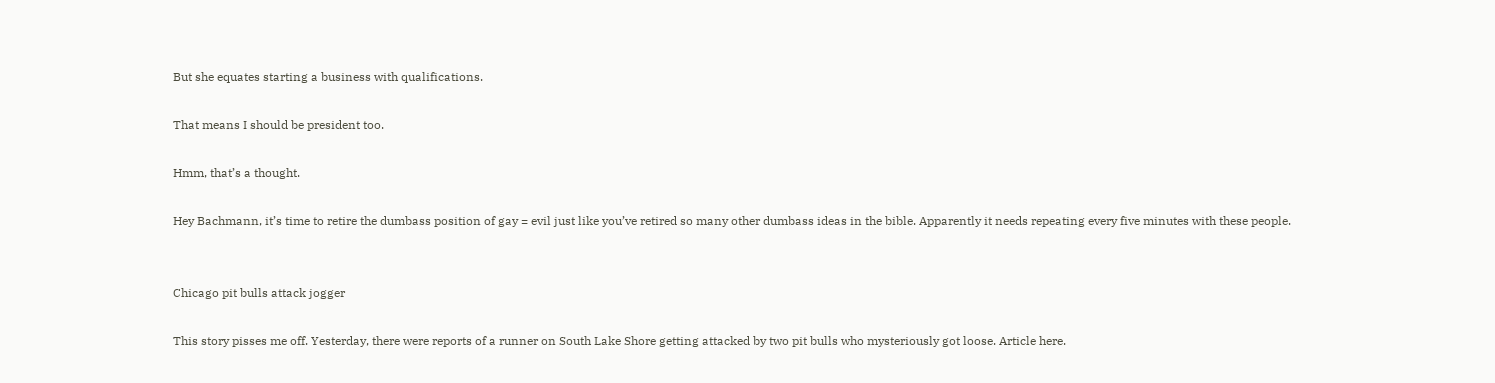But she equates starting a business with qualifications.

That means I should be president too.

Hmm, that’s a thought.

Hey Bachmann, it’s time to retire the dumbass position of gay = evil just like you’ve retired so many other dumbass ideas in the bible. Apparently it needs repeating every five minutes with these people.


Chicago pit bulls attack jogger

This story pisses me off. Yesterday, there were reports of a runner on South Lake Shore getting attacked by two pit bulls who mysteriously got loose. Article here.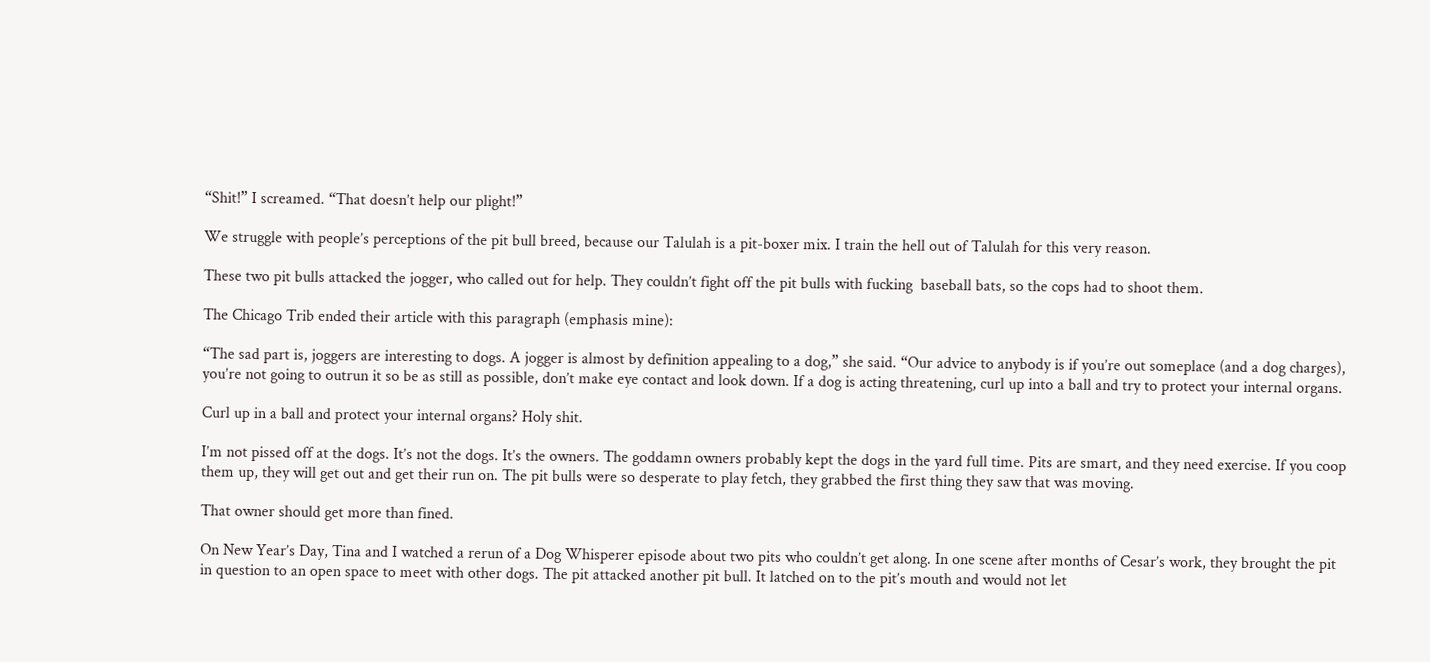“Shit!” I screamed. “That doesn’t help our plight!”

We struggle with people’s perceptions of the pit bull breed, because our Talulah is a pit-boxer mix. I train the hell out of Talulah for this very reason.

These two pit bulls attacked the jogger, who called out for help. They couldn’t fight off the pit bulls with fucking  baseball bats, so the cops had to shoot them.

The Chicago Trib ended their article with this paragraph (emphasis mine):

“The sad part is, joggers are interesting to dogs. A jogger is almost by definition appealing to a dog,” she said. “Our advice to anybody is if you’re out someplace (and a dog charges), you’re not going to outrun it so be as still as possible, don’t make eye contact and look down. If a dog is acting threatening, curl up into a ball and try to protect your internal organs.

Curl up in a ball and protect your internal organs? Holy shit.

I’m not pissed off at the dogs. It’s not the dogs. It’s the owners. The goddamn owners probably kept the dogs in the yard full time. Pits are smart, and they need exercise. If you coop them up, they will get out and get their run on. The pit bulls were so desperate to play fetch, they grabbed the first thing they saw that was moving.

That owner should get more than fined.

On New Year’s Day, Tina and I watched a rerun of a Dog Whisperer episode about two pits who couldn’t get along. In one scene after months of Cesar’s work, they brought the pit in question to an open space to meet with other dogs. The pit attacked another pit bull. It latched on to the pit’s mouth and would not let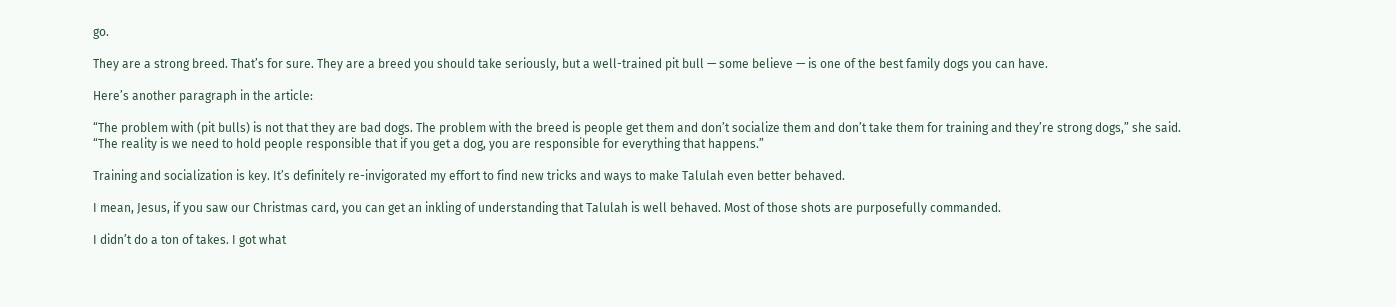go.

They are a strong breed. That’s for sure. They are a breed you should take seriously, but a well-trained pit bull — some believe — is one of the best family dogs you can have.

Here’s another paragraph in the article:

“The problem with (pit bulls) is not that they are bad dogs. The problem with the breed is people get them and don’t socialize them and don’t take them for training and they’re strong dogs,” she said. “The reality is we need to hold people responsible that if you get a dog, you are responsible for everything that happens.”

Training and socialization is key. It’s definitely re-invigorated my effort to find new tricks and ways to make Talulah even better behaved.

I mean, Jesus, if you saw our Christmas card, you can get an inkling of understanding that Talulah is well behaved. Most of those shots are purposefully commanded.

I didn’t do a ton of takes. I got what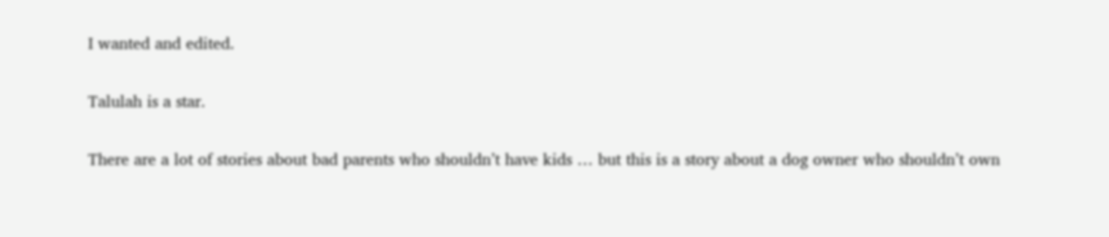I wanted and edited.

Talulah is a star.

There are a lot of stories about bad parents who shouldn’t have kids … but this is a story about a dog owner who shouldn’t own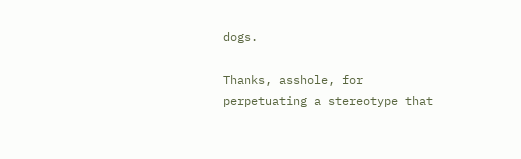dogs.

Thanks, asshole, for perpetuating a stereotype that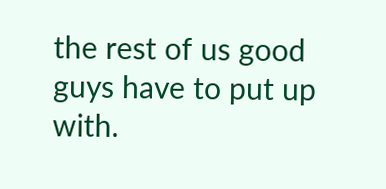the rest of us good guys have to put up with.